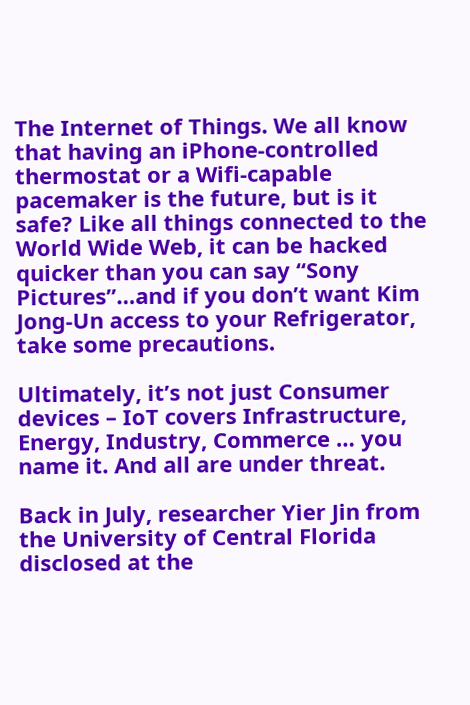The Internet of Things. We all know that having an iPhone-controlled thermostat or a Wifi-capable pacemaker is the future, but is it safe? Like all things connected to the World Wide Web, it can be hacked quicker than you can say “Sony Pictures”…and if you don’t want Kim Jong-Un access to your Refrigerator, take some precautions.

Ultimately, it’s not just Consumer devices – IoT covers Infrastructure, Energy, Industry, Commerce … you name it. And all are under threat.

Back in July, researcher Yier Jin from the University of Central Florida disclosed at the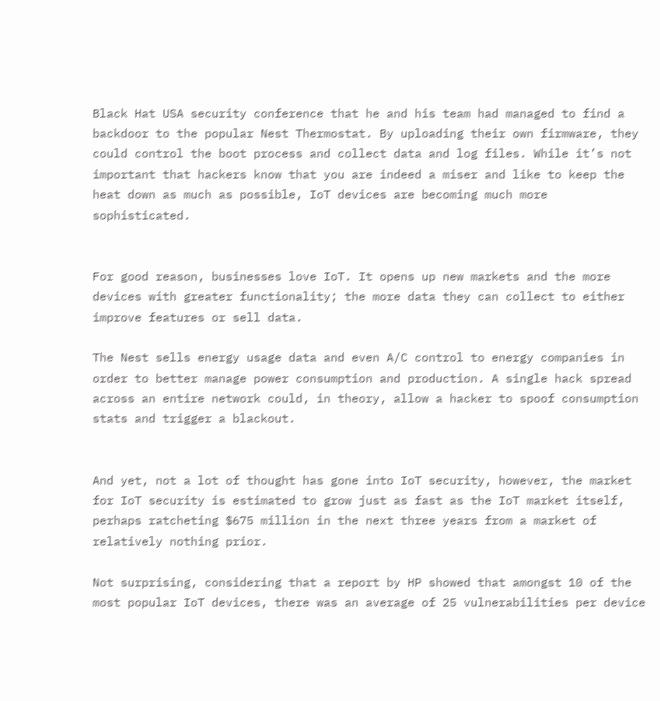Black Hat USA security conference that he and his team had managed to find a backdoor to the popular Nest Thermostat. By uploading their own firmware, they could control the boot process and collect data and log files. While it’s not important that hackers know that you are indeed a miser and like to keep the heat down as much as possible, IoT devices are becoming much more sophisticated.


For good reason, businesses love IoT. It opens up new markets and the more devices with greater functionality; the more data they can collect to either improve features or sell data.

The Nest sells energy usage data and even A/C control to energy companies in order to better manage power consumption and production. A single hack spread across an entire network could, in theory, allow a hacker to spoof consumption stats and trigger a blackout.


And yet, not a lot of thought has gone into IoT security, however, the market for IoT security is estimated to grow just as fast as the IoT market itself, perhaps ratcheting $675 million in the next three years from a market of relatively nothing prior.

Not surprising, considering that a report by HP showed that amongst 10 of the most popular IoT devices, there was an average of 25 vulnerabilities per device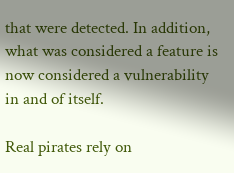that were detected. In addition, what was considered a feature is now considered a vulnerability in and of itself.

Real pirates rely on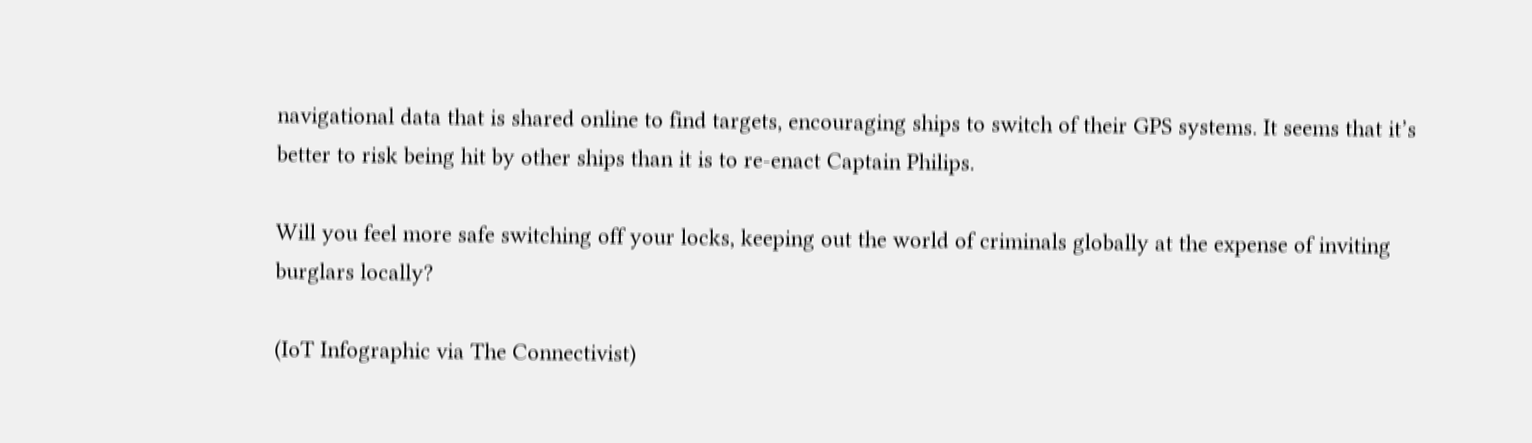navigational data that is shared online to find targets, encouraging ships to switch of their GPS systems. It seems that it’s better to risk being hit by other ships than it is to re-enact Captain Philips.

Will you feel more safe switching off your locks, keeping out the world of criminals globally at the expense of inviting burglars locally?

(IoT Infographic via The Connectivist)